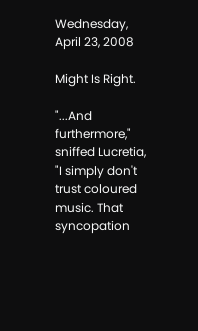Wednesday, April 23, 2008

Might Is Right.

"...And furthermore," sniffed Lucretia, "I simply don't trust coloured music. That syncopation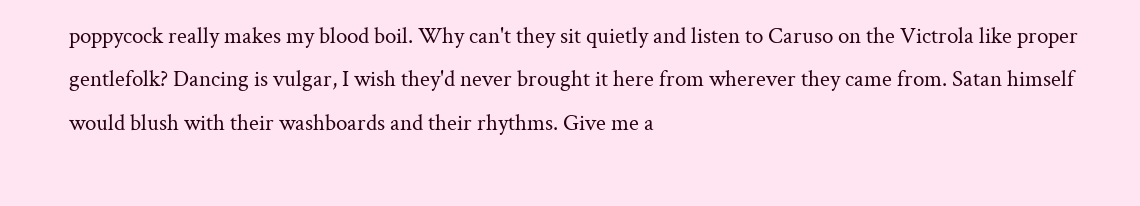poppycock really makes my blood boil. Why can't they sit quietly and listen to Caruso on the Victrola like proper gentlefolk? Dancing is vulgar, I wish they'd never brought it here from wherever they came from. Satan himself would blush with their washboards and their rhythms. Give me a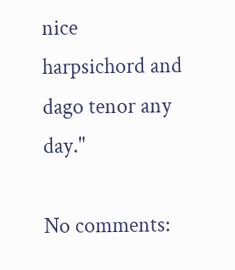nice harpsichord and dago tenor any day."

No comments: